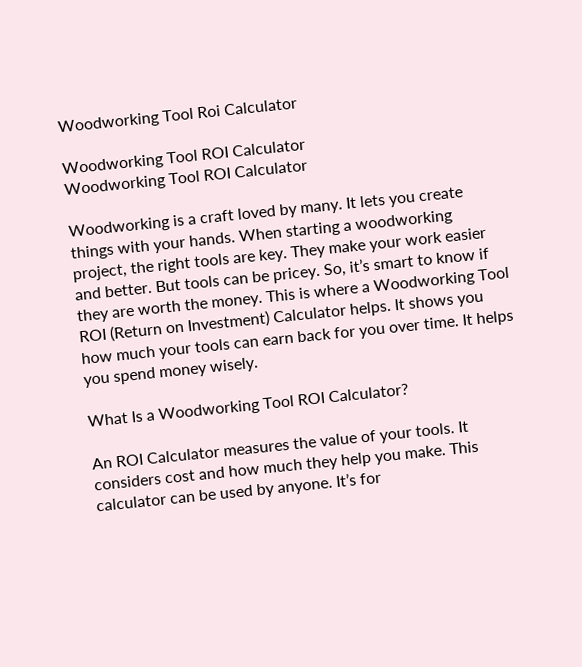Woodworking Tool Roi Calculator

Woodworking Tool ROI Calculator
Woodworking Tool ROI Calculator

Woodworking is a craft loved by many. It lets you create things with your hands. When starting a woodworking project, the right tools are key. They make your work easier and better. But tools can be pricey. So, it’s smart to know if they are worth the money. This is where a Woodworking Tool ROI (Return on Investment) Calculator helps. It shows you how much your tools can earn back for you over time. It helps you spend money wisely.

What Is a Woodworking Tool ROI Calculator?

An ROI Calculator measures the value of your tools. It considers cost and how much they help you make. This calculator can be used by anyone. It’s for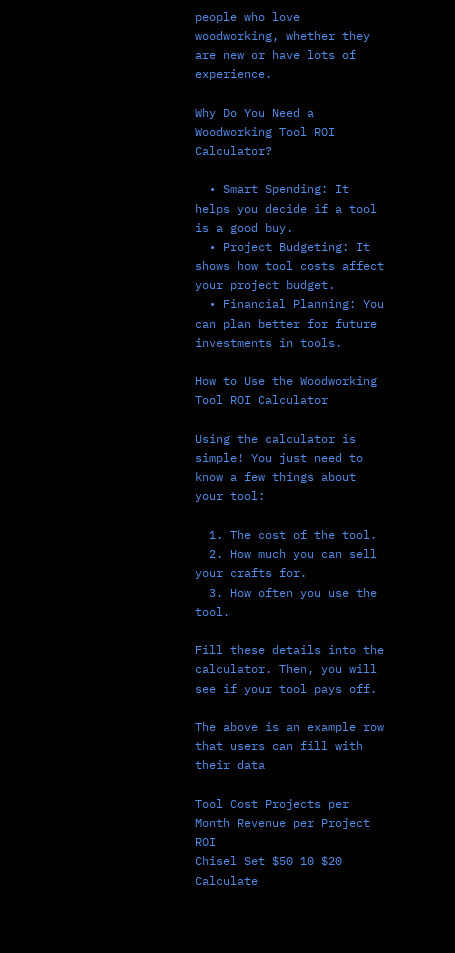people who love woodworking, whether they are new or have lots of experience.

Why Do You Need a Woodworking Tool ROI Calculator?

  • Smart Spending: It helps you decide if a tool is a good buy.
  • Project Budgeting: It shows how tool costs affect your project budget.
  • Financial Planning: You can plan better for future investments in tools.

How to Use the Woodworking Tool ROI Calculator

Using the calculator is simple! You just need to know a few things about your tool:

  1. The cost of the tool.
  2. How much you can sell your crafts for.
  3. How often you use the tool.

Fill these details into the calculator. Then, you will see if your tool pays off.

The above is an example row that users can fill with their data

Tool Cost Projects per Month Revenue per Project ROI
Chisel Set $50 10 $20 Calculate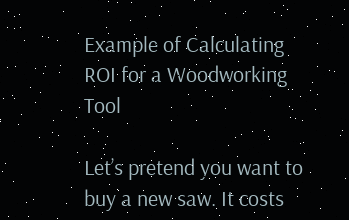Example of Calculating ROI for a Woodworking Tool

Let’s pretend you want to buy a new saw. It costs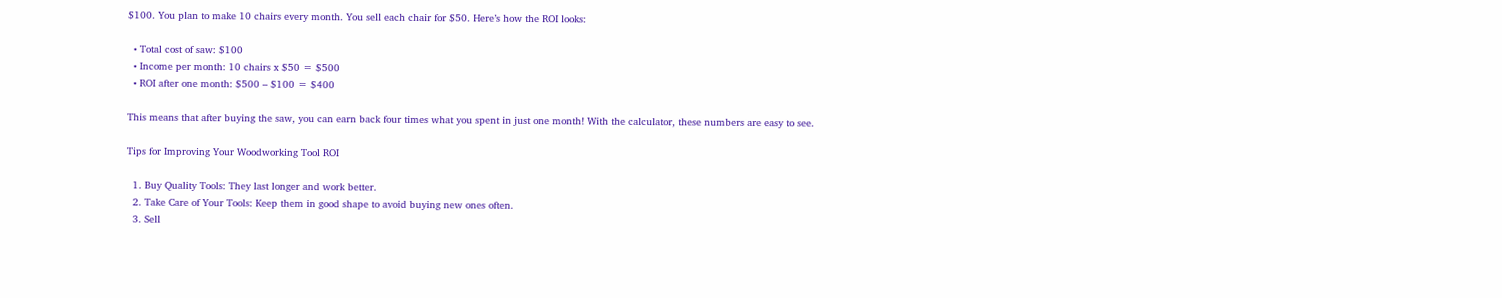$100. You plan to make 10 chairs every month. You sell each chair for $50. Here’s how the ROI looks:

  • Total cost of saw: $100
  • Income per month: 10 chairs x $50 = $500
  • ROI after one month: $500 – $100 = $400

This means that after buying the saw, you can earn back four times what you spent in just one month! With the calculator, these numbers are easy to see.

Tips for Improving Your Woodworking Tool ROI

  1. Buy Quality Tools: They last longer and work better.
  2. Take Care of Your Tools: Keep them in good shape to avoid buying new ones often.
  3. Sell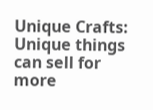Unique Crafts: Unique things can sell for more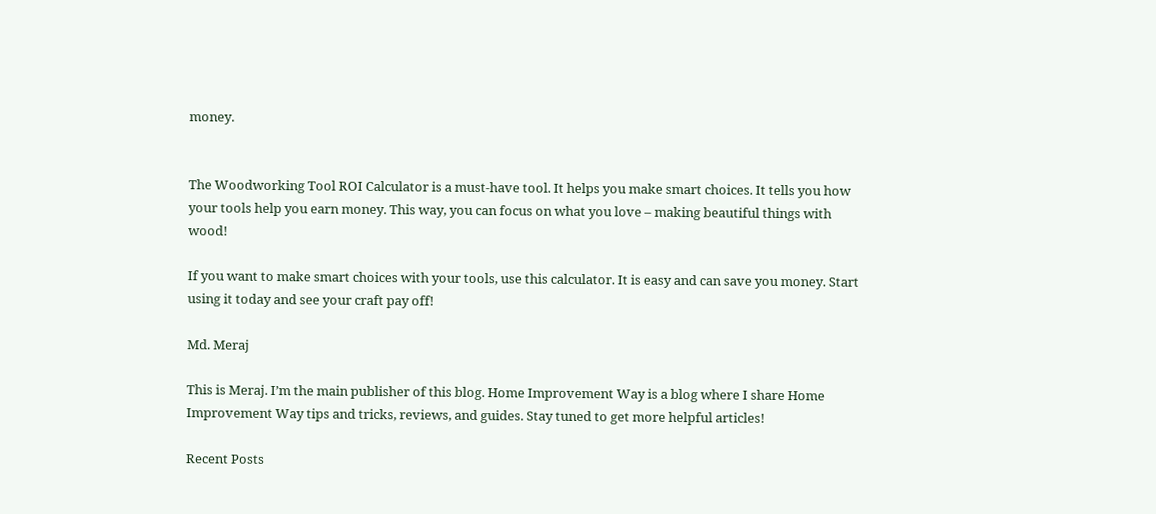money.


The Woodworking Tool ROI Calculator is a must-have tool. It helps you make smart choices. It tells you how your tools help you earn money. This way, you can focus on what you love – making beautiful things with wood!

If you want to make smart choices with your tools, use this calculator. It is easy and can save you money. Start using it today and see your craft pay off!

Md. Meraj

This is Meraj. I’m the main publisher of this blog. Home Improvement Way is a blog where I share Home Improvement Way tips and tricks, reviews, and guides. Stay tuned to get more helpful articles!

Recent Posts